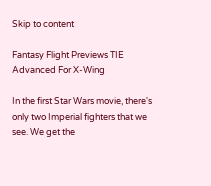Skip to content

Fantasy Flight Previews TIE Advanced For X-Wing

In the first Star Wars movie, there's only two Imperial fighters that we see. We get the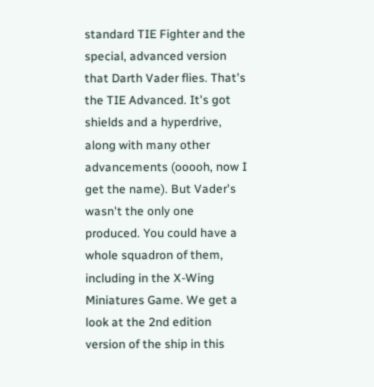standard TIE Fighter and the special, advanced version that Darth Vader flies. That's the TIE Advanced. It's got shields and a hyperdrive, along with many other advancements (ooooh, now I get the name). But Vader's wasn't the only one produced. You could have a whole squadron of them, including in the X-Wing Miniatures Game. We get a look at the 2nd edition version of the ship in this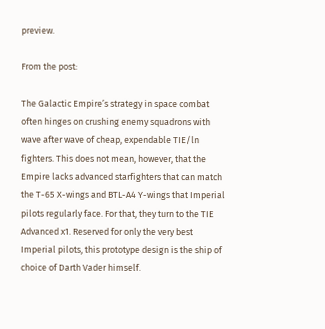preview.

From the post:

The Galactic Empire’s strategy in space combat often hinges on crushing enemy squadrons with wave after wave of cheap, expendable TIE/ln fighters. This does not mean, however, that the Empire lacks advanced starfighters that can match the T-65 X-wings and BTL-A4 Y-wings that Imperial pilots regularly face. For that, they turn to the TIE Advanced x1. Reserved for only the very best Imperial pilots, this prototype design is the ship of choice of Darth Vader himself.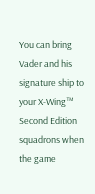You can bring Vader and his signature ship to your X-Wing™ Second Edition squadrons when the game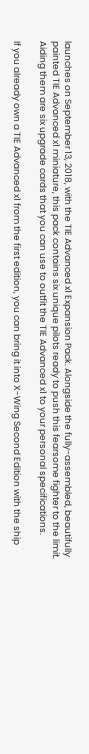launches on September 13, 2018, with the TIE Advanced x1 Expansion Pack. Alongside the fully-assembled, beautifully painted TIE Advanced x1 miniature, this pack contains six unique pilots ready to push this fearsome fighter to the limit. Aiding them are six upgrade cards that you can use to outfit the TIE Advanced x1 to your personal specifications.

If you already own a TIE Advanced x1 from the first edition, you can bring it into X-Wing Second Edition with the ship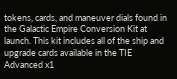tokens, cards, and maneuver dials found in the Galactic Empire Conversion Kit at launch. This kit includes all of the ship and upgrade cards available in the TIE Advanced x1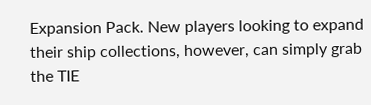Expansion Pack. New players looking to expand their ship collections, however, can simply grab the TIE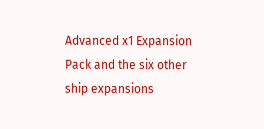Advanced x1 Expansion Pack and the six other ship expansions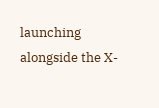launching alongside the X-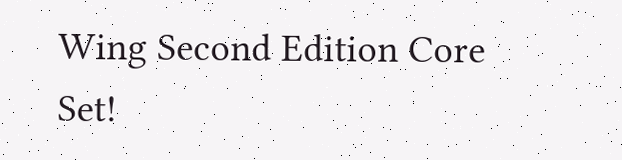Wing Second Edition Core Set!